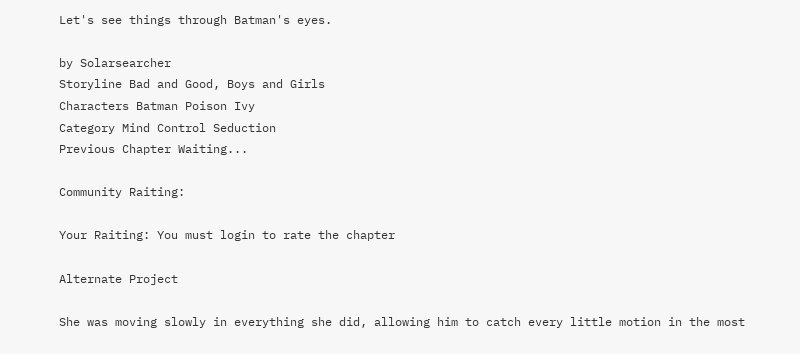Let's see things through Batman's eyes.

by Solarsearcher
Storyline Bad and Good, Boys and Girls
Characters Batman Poison Ivy
Category Mind Control Seduction
Previous Chapter Waiting...

Community Raiting:

Your Raiting: You must login to rate the chapter

Alternate Project

She was moving slowly in everything she did, allowing him to catch every little motion in the most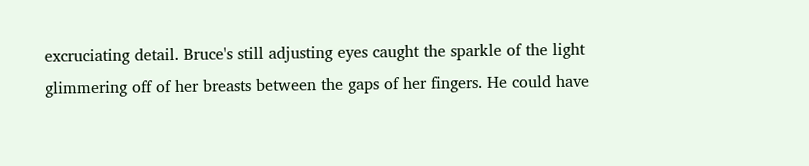excruciating detail. Bruce's still adjusting eyes caught the sparkle of the light glimmering off of her breasts between the gaps of her fingers. He could have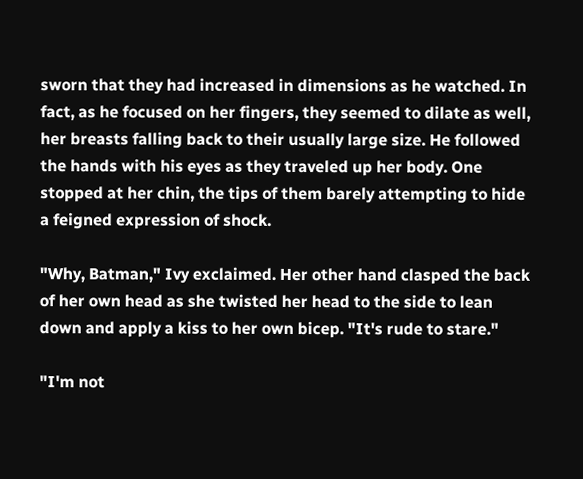sworn that they had increased in dimensions as he watched. In fact, as he focused on her fingers, they seemed to dilate as well, her breasts falling back to their usually large size. He followed the hands with his eyes as they traveled up her body. One stopped at her chin, the tips of them barely attempting to hide a feigned expression of shock.

"Why, Batman," Ivy exclaimed. Her other hand clasped the back of her own head as she twisted her head to the side to lean down and apply a kiss to her own bicep. "It's rude to stare."

"I'm not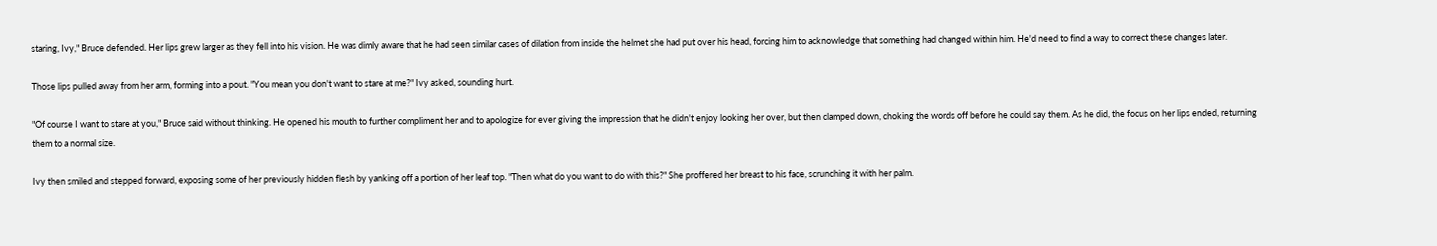staring, Ivy," Bruce defended. Her lips grew larger as they fell into his vision. He was dimly aware that he had seen similar cases of dilation from inside the helmet she had put over his head, forcing him to acknowledge that something had changed within him. He'd need to find a way to correct these changes later.

Those lips pulled away from her arm, forming into a pout. "You mean you don't want to stare at me?" Ivy asked, sounding hurt.

"Of course I want to stare at you," Bruce said without thinking. He opened his mouth to further compliment her and to apologize for ever giving the impression that he didn't enjoy looking her over, but then clamped down, choking the words off before he could say them. As he did, the focus on her lips ended, returning them to a normal size.

Ivy then smiled and stepped forward, exposing some of her previously hidden flesh by yanking off a portion of her leaf top. "Then what do you want to do with this?" She proffered her breast to his face, scrunching it with her palm.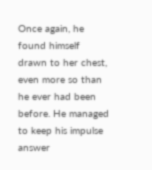Once again, he found himself drawn to her chest, even more so than he ever had been before. He managed to keep his impulse answer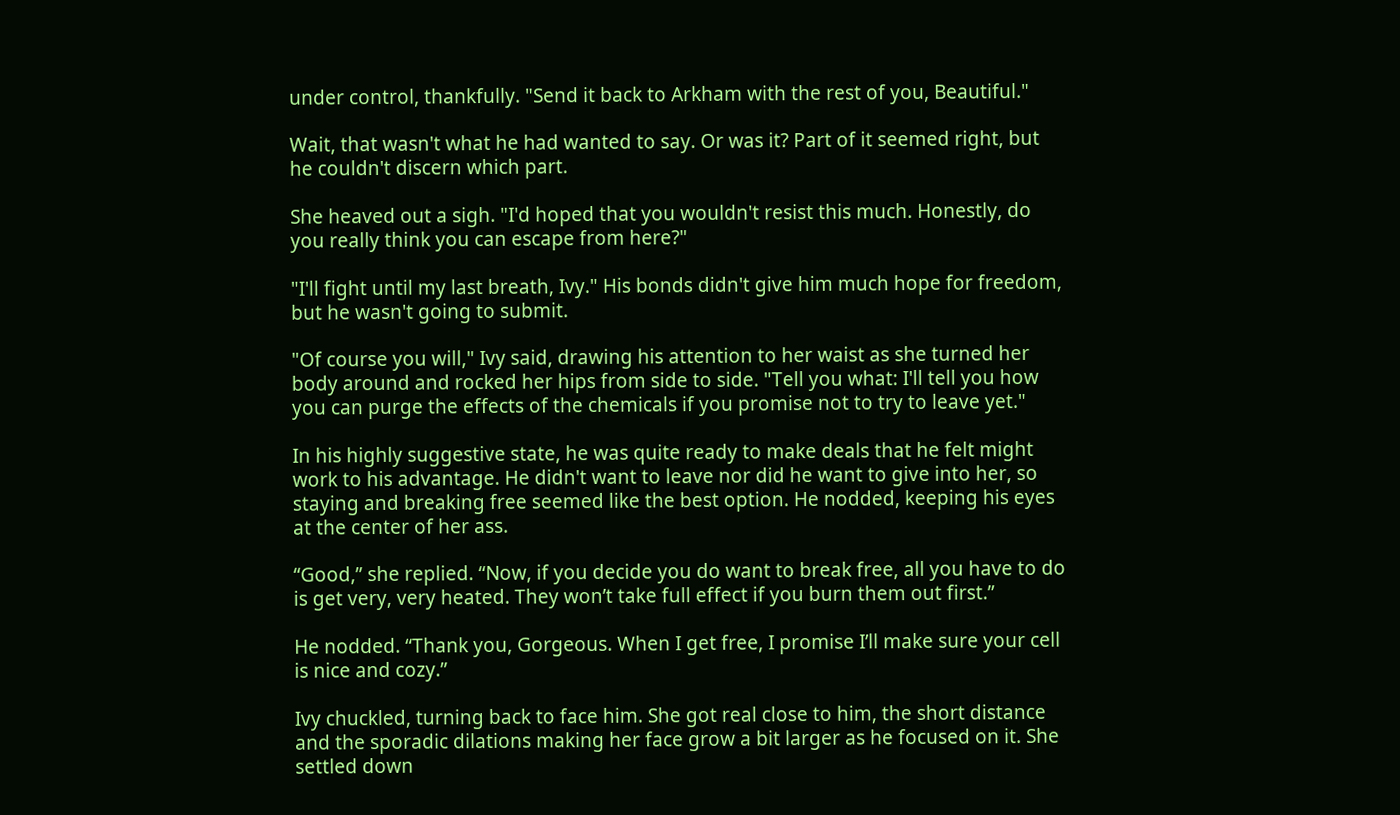under control, thankfully. "Send it back to Arkham with the rest of you, Beautiful."

Wait, that wasn't what he had wanted to say. Or was it? Part of it seemed right, but he couldn't discern which part.

She heaved out a sigh. "I'd hoped that you wouldn't resist this much. Honestly, do you really think you can escape from here?"

"I'll fight until my last breath, Ivy." His bonds didn't give him much hope for freedom, but he wasn't going to submit.

"Of course you will," Ivy said, drawing his attention to her waist as she turned her body around and rocked her hips from side to side. "Tell you what: I'll tell you how you can purge the effects of the chemicals if you promise not to try to leave yet."

In his highly suggestive state, he was quite ready to make deals that he felt might work to his advantage. He didn't want to leave nor did he want to give into her, so staying and breaking free seemed like the best option. He nodded, keeping his eyes at the center of her ass.

“Good,” she replied. “Now, if you decide you do want to break free, all you have to do is get very, very heated. They won’t take full effect if you burn them out first.”

He nodded. “Thank you, Gorgeous. When I get free, I promise I’ll make sure your cell is nice and cozy.”

Ivy chuckled, turning back to face him. She got real close to him, the short distance and the sporadic dilations making her face grow a bit larger as he focused on it. She settled down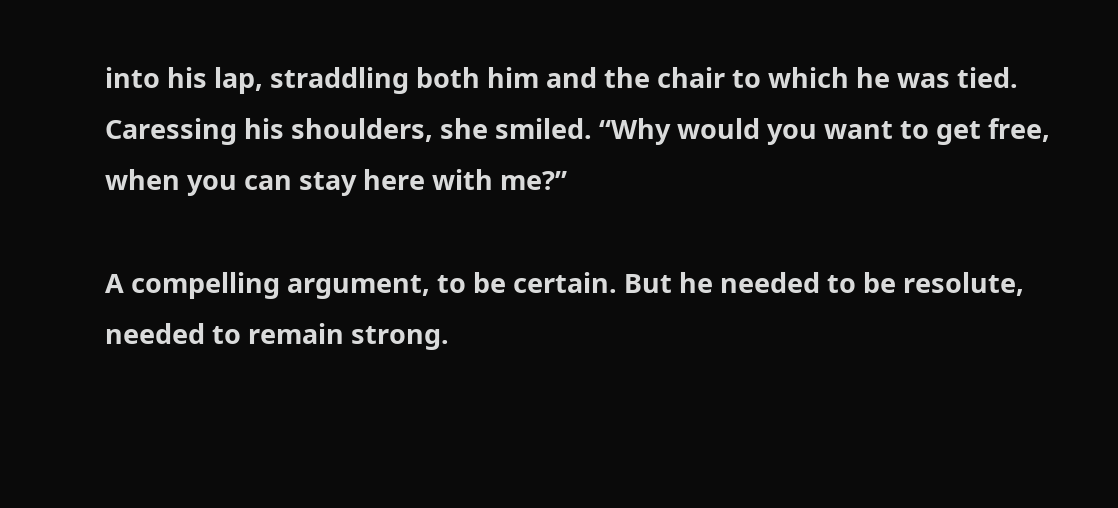into his lap, straddling both him and the chair to which he was tied. Caressing his shoulders, she smiled. “Why would you want to get free, when you can stay here with me?”

A compelling argument, to be certain. But he needed to be resolute, needed to remain strong.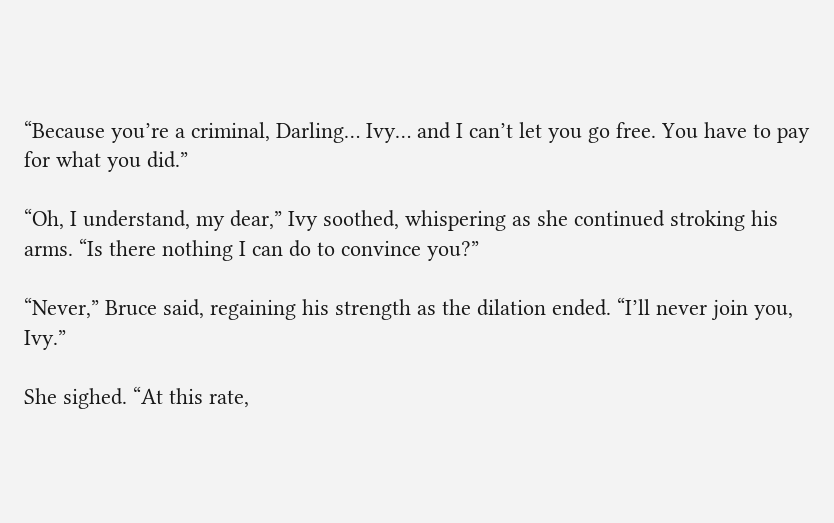“Because you’re a criminal, Darling… Ivy… and I can’t let you go free. You have to pay for what you did.”

“Oh, I understand, my dear,” Ivy soothed, whispering as she continued stroking his arms. “Is there nothing I can do to convince you?”

“Never,” Bruce said, regaining his strength as the dilation ended. “I’ll never join you, Ivy.”

She sighed. “At this rate,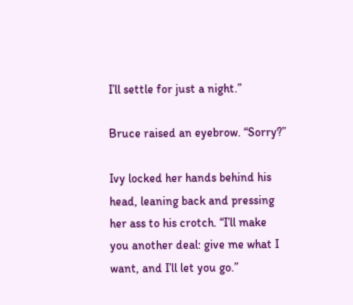I’ll settle for just a night.”

Bruce raised an eyebrow. “Sorry?”

Ivy locked her hands behind his head, leaning back and pressing her ass to his crotch. “I’ll make you another deal: give me what I want, and I’ll let you go.”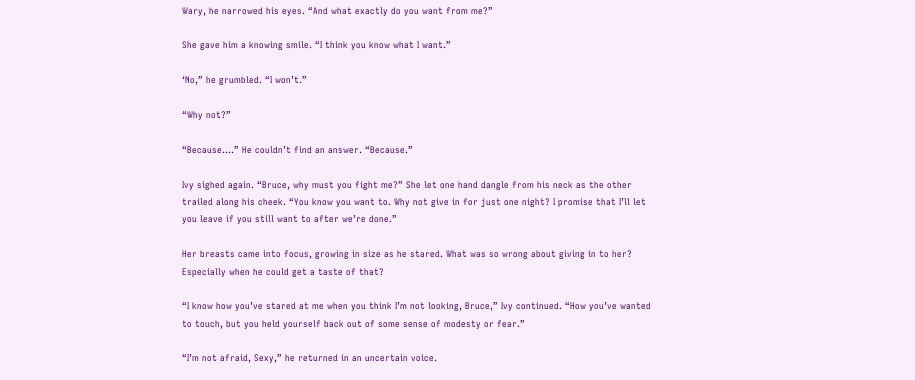Wary, he narrowed his eyes. “And what exactly do you want from me?”

She gave him a knowing smile. “I think you know what I want.”

‘No,” he grumbled. “I won’t.”

“Why not?”

“Because….” He couldn’t find an answer. “Because.”

Ivy sighed again. “Bruce, why must you fight me?” She let one hand dangle from his neck as the other trailed along his cheek. “You know you want to. Why not give in for just one night? I promise that I’ll let you leave if you still want to after we’re done.”

Her breasts came into focus, growing in size as he stared. What was so wrong about giving in to her? Especially when he could get a taste of that?

“I know how you’ve stared at me when you think I’m not looking, Bruce,” Ivy continued. “How you’ve wanted to touch, but you held yourself back out of some sense of modesty or fear.”

“I’m not afraid, Sexy,” he returned in an uncertain voice.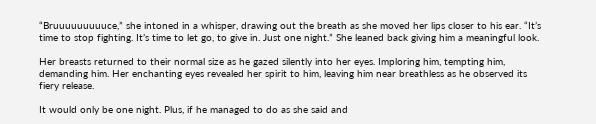“Bruuuuuuuuuce,” she intoned in a whisper, drawing out the breath as she moved her lips closer to his ear. “It’s time to stop fighting. It’s time to let go, to give in. Just one night.” She leaned back giving him a meaningful look.

Her breasts returned to their normal size as he gazed silently into her eyes. Imploring him, tempting him, demanding him. Her enchanting eyes revealed her spirit to him, leaving him near breathless as he observed its fiery release.

It would only be one night. Plus, if he managed to do as she said and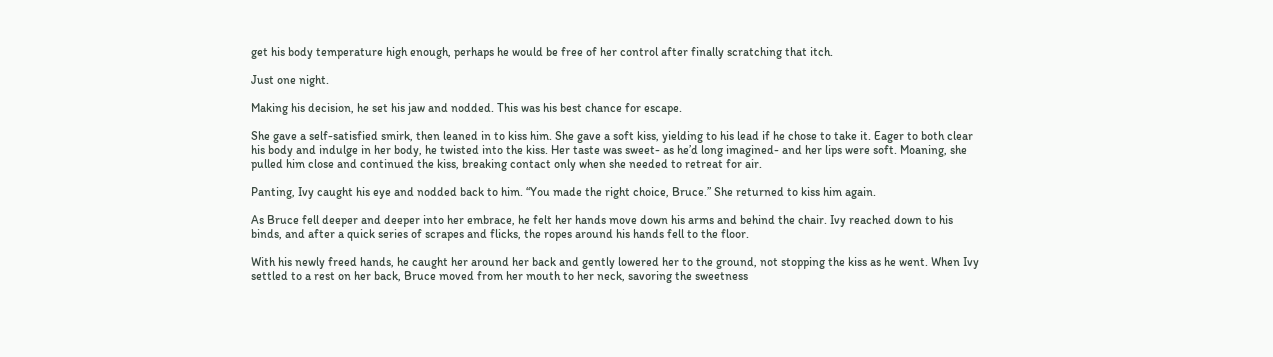get his body temperature high enough, perhaps he would be free of her control after finally scratching that itch.

Just one night.

Making his decision, he set his jaw and nodded. This was his best chance for escape.

She gave a self-satisfied smirk, then leaned in to kiss him. She gave a soft kiss, yielding to his lead if he chose to take it. Eager to both clear his body and indulge in her body, he twisted into the kiss. Her taste was sweet- as he’d long imagined- and her lips were soft. Moaning, she pulled him close and continued the kiss, breaking contact only when she needed to retreat for air.

Panting, Ivy caught his eye and nodded back to him. “You made the right choice, Bruce.” She returned to kiss him again.

As Bruce fell deeper and deeper into her embrace, he felt her hands move down his arms and behind the chair. Ivy reached down to his binds, and after a quick series of scrapes and flicks, the ropes around his hands fell to the floor.

With his newly freed hands, he caught her around her back and gently lowered her to the ground, not stopping the kiss as he went. When Ivy settled to a rest on her back, Bruce moved from her mouth to her neck, savoring the sweetness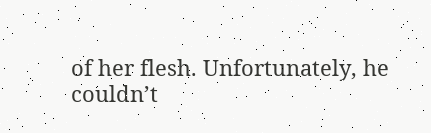of her flesh. Unfortunately, he couldn’t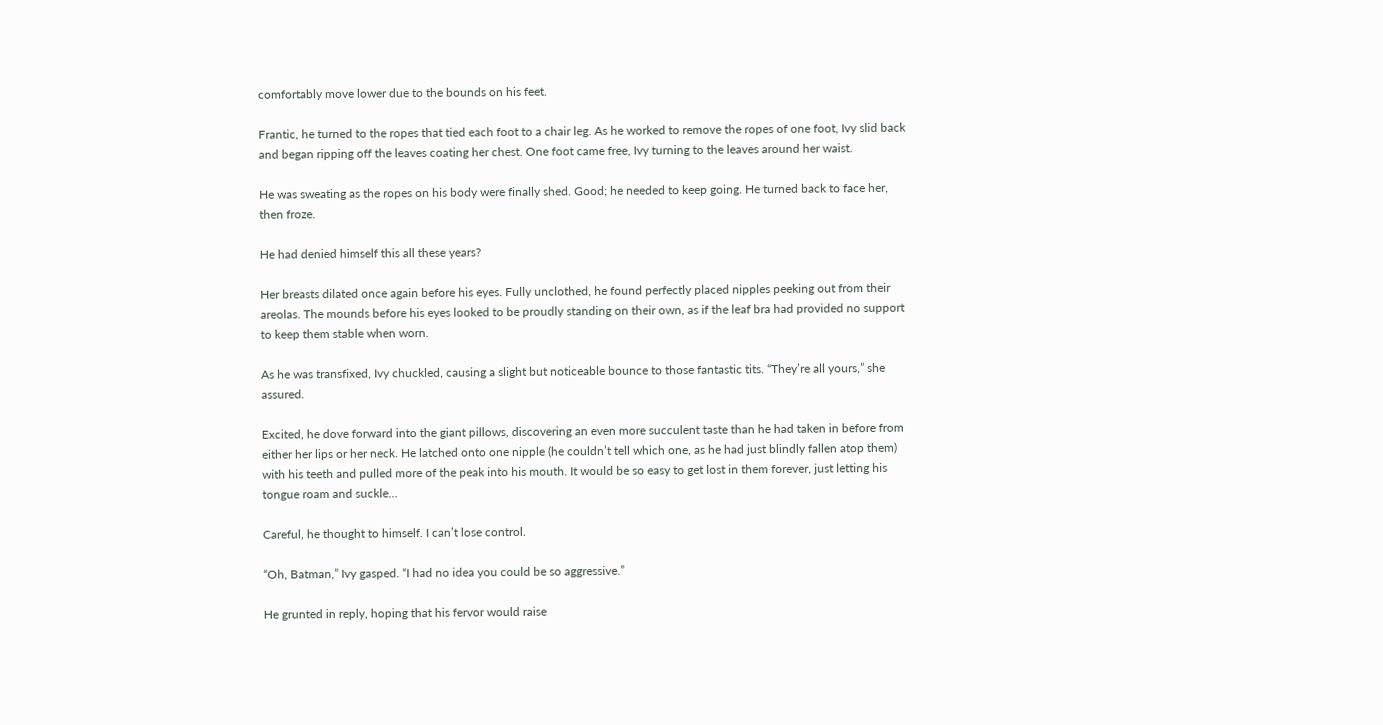comfortably move lower due to the bounds on his feet.

Frantic, he turned to the ropes that tied each foot to a chair leg. As he worked to remove the ropes of one foot, Ivy slid back and began ripping off the leaves coating her chest. One foot came free, Ivy turning to the leaves around her waist.

He was sweating as the ropes on his body were finally shed. Good; he needed to keep going. He turned back to face her, then froze.

He had denied himself this all these years?

Her breasts dilated once again before his eyes. Fully unclothed, he found perfectly placed nipples peeking out from their areolas. The mounds before his eyes looked to be proudly standing on their own, as if the leaf bra had provided no support to keep them stable when worn.

As he was transfixed, Ivy chuckled, causing a slight but noticeable bounce to those fantastic tits. “They’re all yours,” she assured.

Excited, he dove forward into the giant pillows, discovering an even more succulent taste than he had taken in before from either her lips or her neck. He latched onto one nipple (he couldn’t tell which one, as he had just blindly fallen atop them) with his teeth and pulled more of the peak into his mouth. It would be so easy to get lost in them forever, just letting his tongue roam and suckle…

Careful, he thought to himself. I can’t lose control.

“Oh, Batman,” Ivy gasped. “I had no idea you could be so aggressive.”

He grunted in reply, hoping that his fervor would raise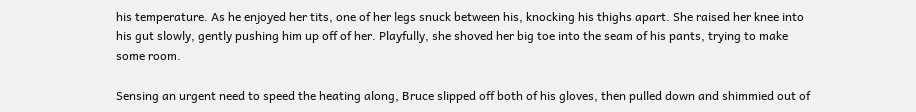his temperature. As he enjoyed her tits, one of her legs snuck between his, knocking his thighs apart. She raised her knee into his gut slowly, gently pushing him up off of her. Playfully, she shoved her big toe into the seam of his pants, trying to make some room.

Sensing an urgent need to speed the heating along, Bruce slipped off both of his gloves, then pulled down and shimmied out of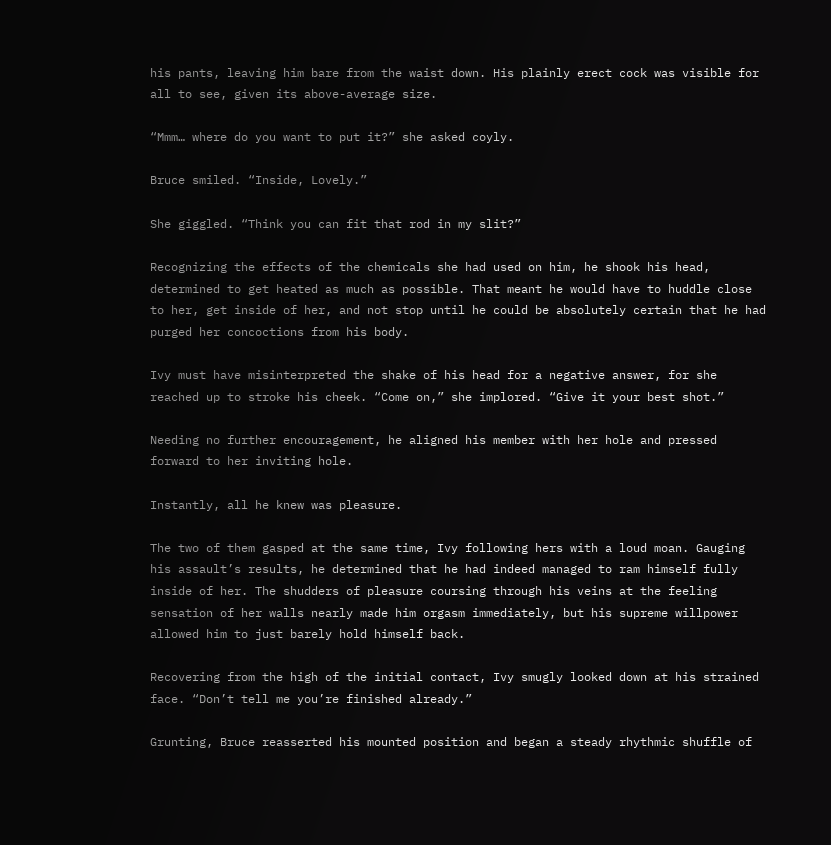his pants, leaving him bare from the waist down. His plainly erect cock was visible for all to see, given its above-average size.

“Mmm… where do you want to put it?” she asked coyly.

Bruce smiled. “Inside, Lovely.”

She giggled. “Think you can fit that rod in my slit?”

Recognizing the effects of the chemicals she had used on him, he shook his head, determined to get heated as much as possible. That meant he would have to huddle close to her, get inside of her, and not stop until he could be absolutely certain that he had purged her concoctions from his body.

Ivy must have misinterpreted the shake of his head for a negative answer, for she reached up to stroke his cheek. “Come on,” she implored. “Give it your best shot.”

Needing no further encouragement, he aligned his member with her hole and pressed forward to her inviting hole.

Instantly, all he knew was pleasure.

The two of them gasped at the same time, Ivy following hers with a loud moan. Gauging his assault’s results, he determined that he had indeed managed to ram himself fully inside of her. The shudders of pleasure coursing through his veins at the feeling sensation of her walls nearly made him orgasm immediately, but his supreme willpower allowed him to just barely hold himself back.

Recovering from the high of the initial contact, Ivy smugly looked down at his strained face. “Don’t tell me you’re finished already.”

Grunting, Bruce reasserted his mounted position and began a steady rhythmic shuffle of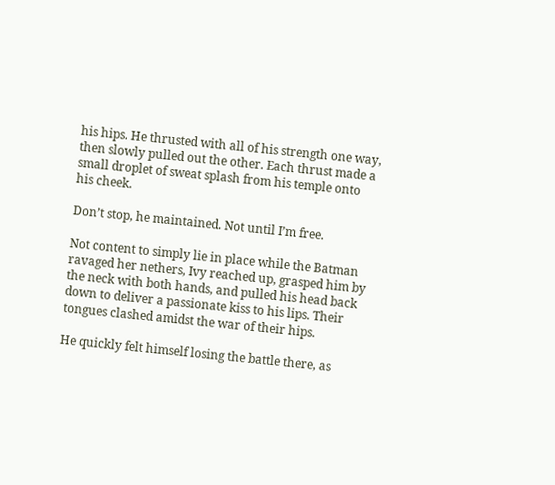his hips. He thrusted with all of his strength one way, then slowly pulled out the other. Each thrust made a small droplet of sweat splash from his temple onto his cheek.

Don’t stop, he maintained. Not until I’m free.

Not content to simply lie in place while the Batman ravaged her nethers, Ivy reached up, grasped him by the neck with both hands, and pulled his head back down to deliver a passionate kiss to his lips. Their tongues clashed amidst the war of their hips.

He quickly felt himself losing the battle there, as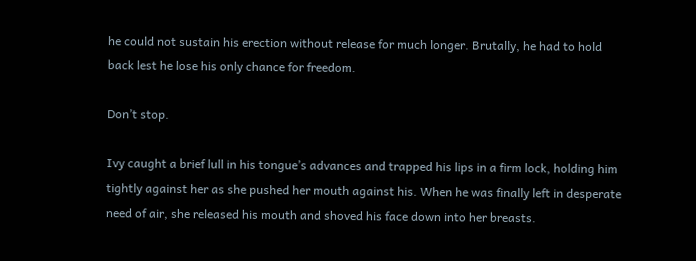he could not sustain his erection without release for much longer. Brutally, he had to hold back lest he lose his only chance for freedom.

Don’t stop.

Ivy caught a brief lull in his tongue’s advances and trapped his lips in a firm lock, holding him tightly against her as she pushed her mouth against his. When he was finally left in desperate need of air, she released his mouth and shoved his face down into her breasts.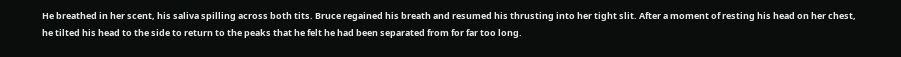He breathed in her scent, his saliva spilling across both tits. Bruce regained his breath and resumed his thrusting into her tight slit. After a moment of resting his head on her chest, he tilted his head to the side to return to the peaks that he felt he had been separated from for far too long.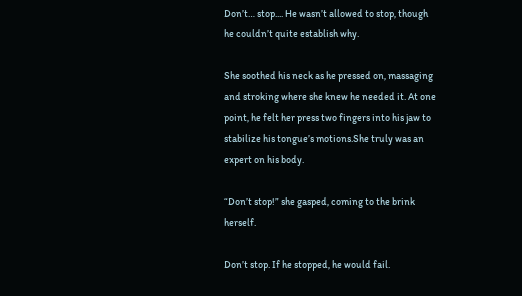Don’t… stop.... He wasn’t allowed to stop, though he couldn’t quite establish why.

She soothed his neck as he pressed on, massaging and stroking where she knew he needed it. At one point, he felt her press two fingers into his jaw to stabilize his tongue’s motions.She truly was an expert on his body.

“Don’t stop!” she gasped, coming to the brink herself.

Don’t stop. If he stopped, he would fail.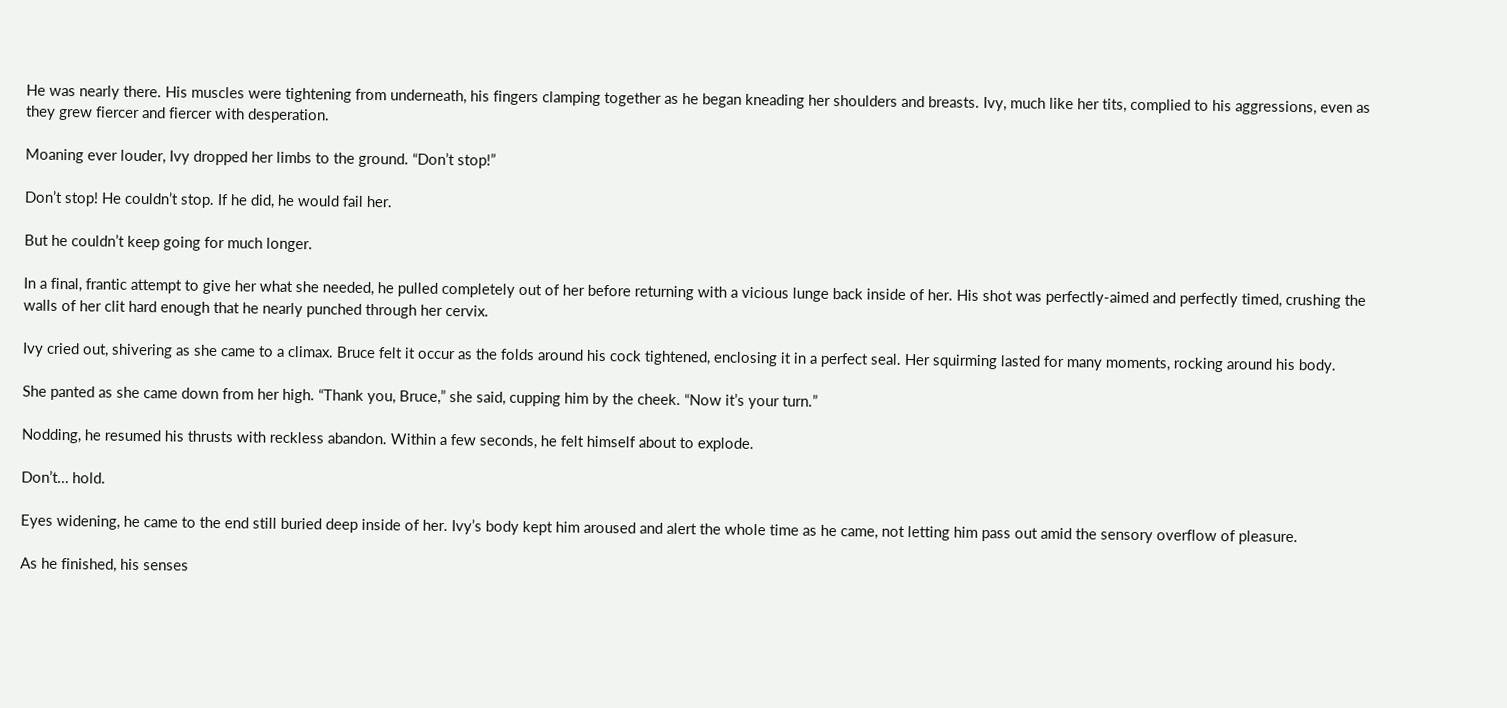He was nearly there. His muscles were tightening from underneath, his fingers clamping together as he began kneading her shoulders and breasts. Ivy, much like her tits, complied to his aggressions, even as they grew fiercer and fiercer with desperation.

Moaning ever louder, Ivy dropped her limbs to the ground. “Don’t stop!”

Don’t stop! He couldn’t stop. If he did, he would fail her.

But he couldn’t keep going for much longer.

In a final, frantic attempt to give her what she needed, he pulled completely out of her before returning with a vicious lunge back inside of her. His shot was perfectly-aimed and perfectly timed, crushing the walls of her clit hard enough that he nearly punched through her cervix.

Ivy cried out, shivering as she came to a climax. Bruce felt it occur as the folds around his cock tightened, enclosing it in a perfect seal. Her squirming lasted for many moments, rocking around his body.

She panted as she came down from her high. “Thank you, Bruce,” she said, cupping him by the cheek. “Now it’s your turn.”

Nodding, he resumed his thrusts with reckless abandon. Within a few seconds, he felt himself about to explode.

Don’t… hold.

Eyes widening, he came to the end still buried deep inside of her. Ivy’s body kept him aroused and alert the whole time as he came, not letting him pass out amid the sensory overflow of pleasure.

As he finished, his senses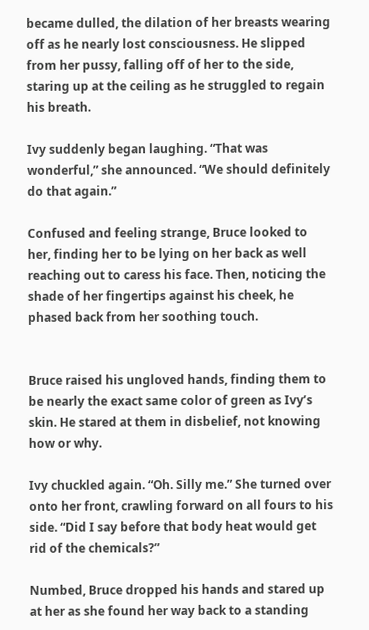became dulled, the dilation of her breasts wearing off as he nearly lost consciousness. He slipped from her pussy, falling off of her to the side, staring up at the ceiling as he struggled to regain his breath.

Ivy suddenly began laughing. “That was wonderful,” she announced. “We should definitely do that again.”

Confused and feeling strange, Bruce looked to her, finding her to be lying on her back as well reaching out to caress his face. Then, noticing the shade of her fingertips against his cheek, he phased back from her soothing touch.


Bruce raised his ungloved hands, finding them to be nearly the exact same color of green as Ivy’s skin. He stared at them in disbelief, not knowing how or why.

Ivy chuckled again. “Oh. Silly me.” She turned over onto her front, crawling forward on all fours to his side. “Did I say before that body heat would get rid of the chemicals?”

Numbed, Bruce dropped his hands and stared up at her as she found her way back to a standing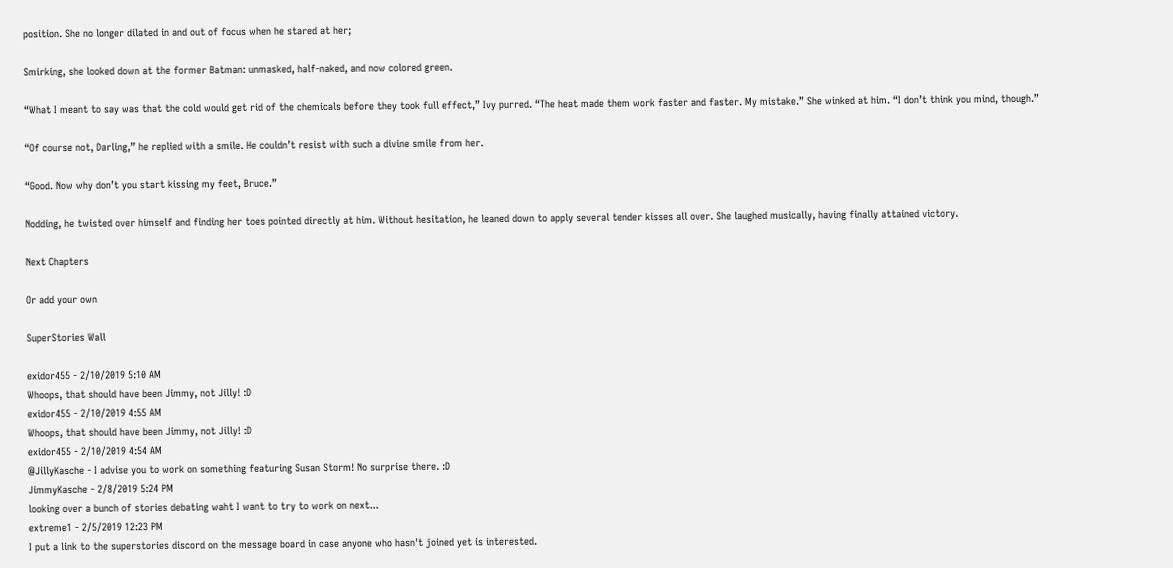position. She no longer dilated in and out of focus when he stared at her;

Smirking, she looked down at the former Batman: unmasked, half-naked, and now colored green.

“What I meant to say was that the cold would get rid of the chemicals before they took full effect,” Ivy purred. “The heat made them work faster and faster. My mistake.” She winked at him. “I don’t think you mind, though.”

“Of course not, Darling,” he replied with a smile. He couldn’t resist with such a divine smile from her.

“Good. Now why don’t you start kissing my feet, Bruce.”

Nodding, he twisted over himself and finding her toes pointed directly at him. Without hesitation, he leaned down to apply several tender kisses all over. She laughed musically, having finally attained victory.

Next Chapters

Or add your own

SuperStories Wall

exidor455 - 2/10/2019 5:10 AM
Whoops, that should have been Jimmy, not Jilly! :D
exidor455 - 2/10/2019 4:55 AM
Whoops, that should have been Jimmy, not Jilly! :D
exidor455 - 2/10/2019 4:54 AM
@JillyKasche - I advise you to work on something featuring Susan Storm! No surprise there. :D
JimmyKasche - 2/8/2019 5:24 PM
looking over a bunch of stories debating waht I want to try to work on next...
extreme1 - 2/5/2019 12:23 PM
I put a link to the superstories discord on the message board in case anyone who hasn't joined yet is interested.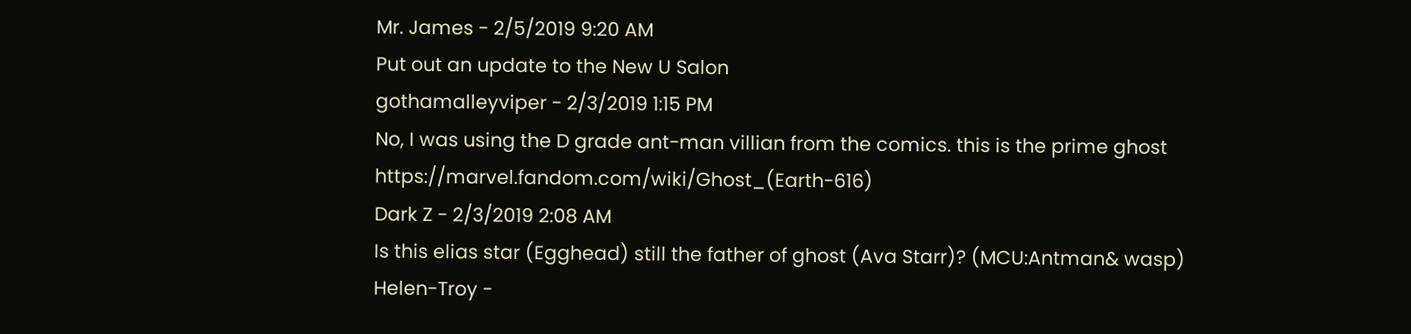Mr. James - 2/5/2019 9:20 AM
Put out an update to the New U Salon
gothamalleyviper - 2/3/2019 1:15 PM
No, I was using the D grade ant-man villian from the comics. this is the prime ghost https://marvel.fandom.com/wiki/Ghost_(Earth-616)
Dark Z - 2/3/2019 2:08 AM
Is this elias star (Egghead) still the father of ghost (Ava Starr)? (MCU:Antman& wasp)
Helen-Troy -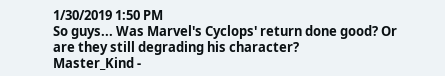1/30/2019 1:50 PM
So guys... Was Marvel's Cyclops' return done good? Or are they still degrading his character?
Master_Kind -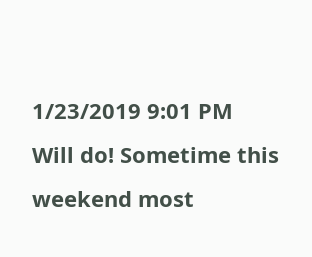1/23/2019 9:01 PM
Will do! Sometime this weekend most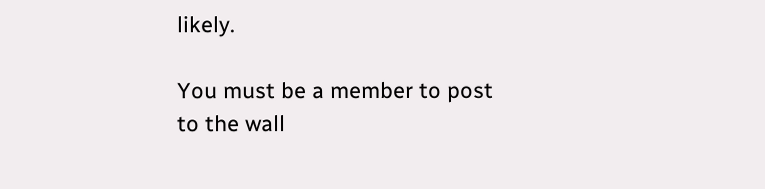likely.

You must be a member to post to the wall